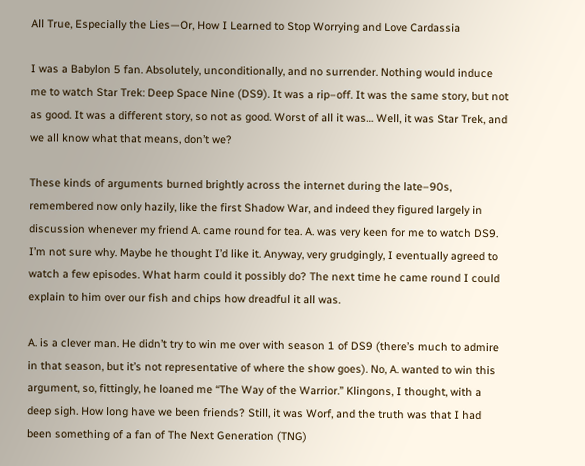All True, Especially the Lies—Or, How I Learned to Stop Worrying and Love Cardassia

I was a Babylon 5 fan. Absolutely, unconditionally, and no surrender. Nothing would induce me to watch Star Trek: Deep Space Nine (DS9). It was a rip–off. It was the same story, but not as good. It was a different story, so not as good. Worst of all it was… Well, it was Star Trek, and we all know what that means, don’t we?

These kinds of arguments burned brightly across the internet during the late–90s, remembered now only hazily, like the first Shadow War, and indeed they figured largely in discussion whenever my friend A. came round for tea. A. was very keen for me to watch DS9. I’m not sure why. Maybe he thought I’d like it. Anyway, very grudgingly, I eventually agreed to watch a few episodes. What harm could it possibly do? The next time he came round I could explain to him over our fish and chips how dreadful it all was.

A. is a clever man. He didn’t try to win me over with season 1 of DS9 (there’s much to admire in that season, but it’s not representative of where the show goes). No, A. wanted to win this argument, so, fittingly, he loaned me “The Way of the Warrior.” Klingons, I thought, with a deep sigh. How long have we been friends? Still, it was Worf, and the truth was that I had been something of a fan of The Next Generation (TNG)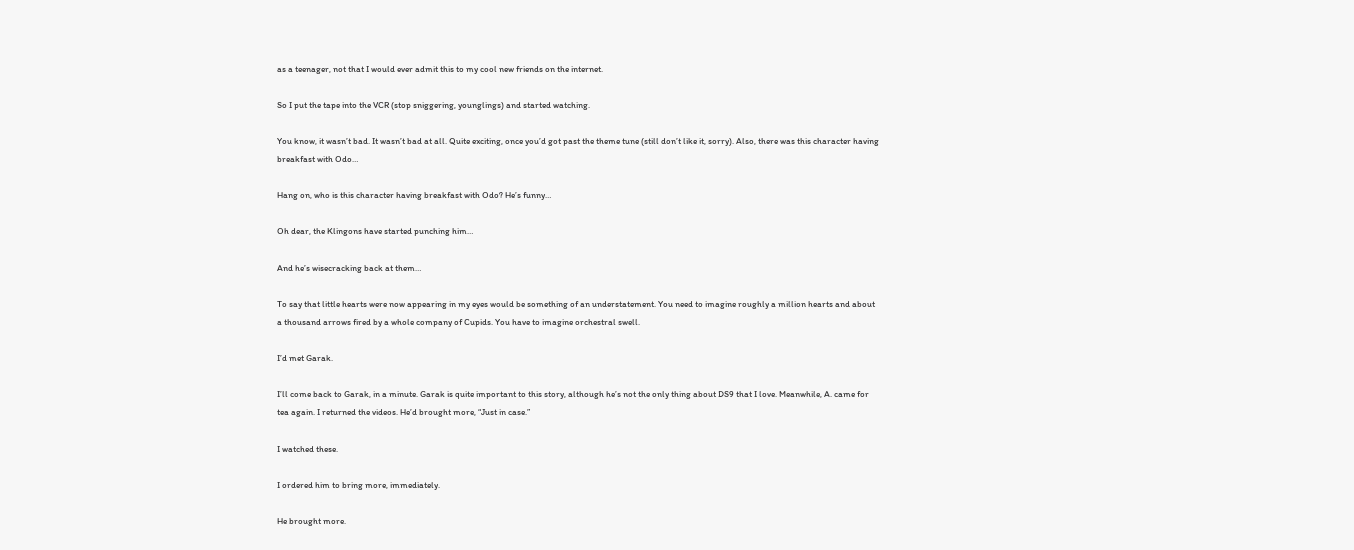as a teenager, not that I would ever admit this to my cool new friends on the internet.

So I put the tape into the VCR (stop sniggering, younglings) and started watching.

You know, it wasn’t bad. It wasn’t bad at all. Quite exciting, once you’d got past the theme tune (still don’t like it, sorry). Also, there was this character having breakfast with Odo…

Hang on, who is this character having breakfast with Odo? He’s funny…

Oh dear, the Klingons have started punching him…

And he’s wisecracking back at them…

To say that little hearts were now appearing in my eyes would be something of an understatement. You need to imagine roughly a million hearts and about a thousand arrows fired by a whole company of Cupids. You have to imagine orchestral swell.

I’d met Garak.

I’ll come back to Garak, in a minute. Garak is quite important to this story, although he’s not the only thing about DS9 that I love. Meanwhile, A. came for tea again. I returned the videos. He’d brought more, “Just in case.”

I watched these.

I ordered him to bring more, immediately.

He brought more.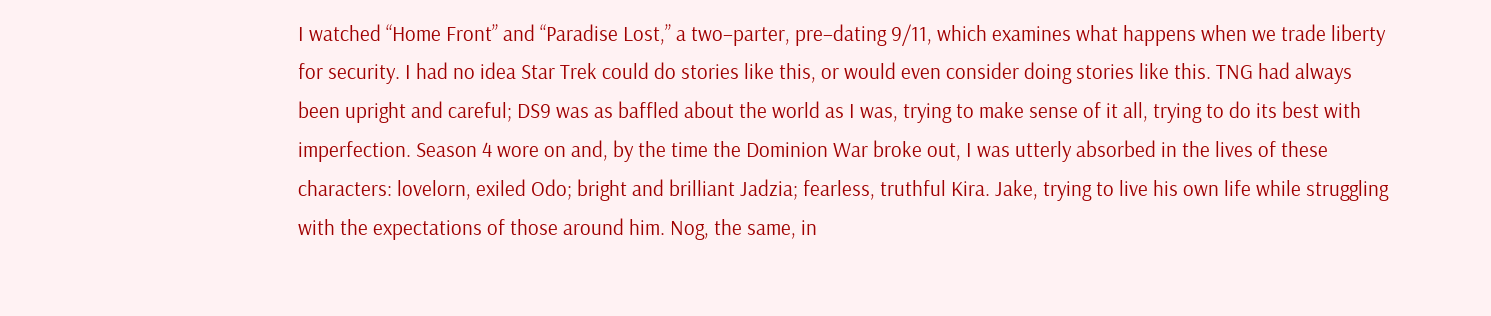I watched “Home Front” and “Paradise Lost,” a two–parter, pre–dating 9/11, which examines what happens when we trade liberty for security. I had no idea Star Trek could do stories like this, or would even consider doing stories like this. TNG had always been upright and careful; DS9 was as baffled about the world as I was, trying to make sense of it all, trying to do its best with imperfection. Season 4 wore on and, by the time the Dominion War broke out, I was utterly absorbed in the lives of these characters: lovelorn, exiled Odo; bright and brilliant Jadzia; fearless, truthful Kira. Jake, trying to live his own life while struggling with the expectations of those around him. Nog, the same, in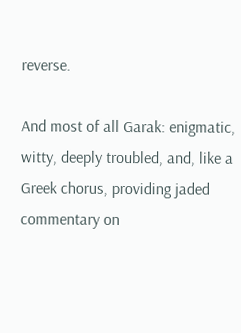reverse.

And most of all Garak: enigmatic, witty, deeply troubled, and, like a Greek chorus, providing jaded commentary on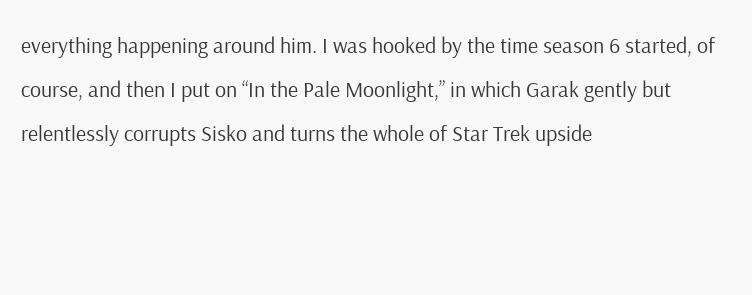everything happening around him. I was hooked by the time season 6 started, of course, and then I put on “In the Pale Moonlight,” in which Garak gently but relentlessly corrupts Sisko and turns the whole of Star Trek upside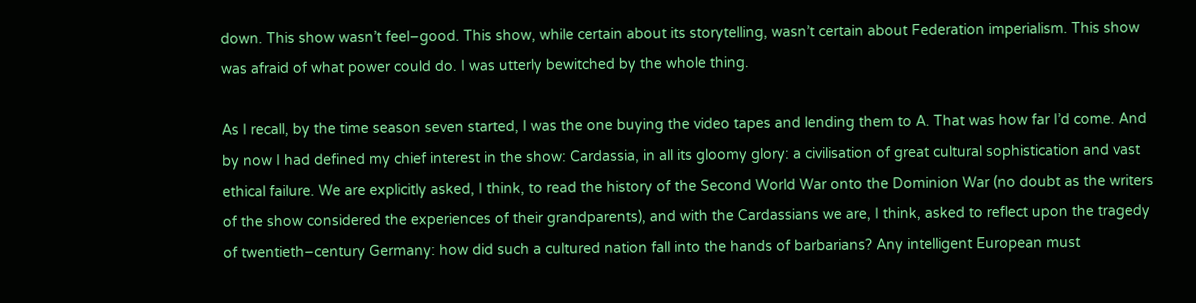down. This show wasn’t feel–good. This show, while certain about its storytelling, wasn’t certain about Federation imperialism. This show was afraid of what power could do. I was utterly bewitched by the whole thing.

As I recall, by the time season seven started, I was the one buying the video tapes and lending them to A. That was how far I’d come. And by now I had defined my chief interest in the show: Cardassia, in all its gloomy glory: a civilisation of great cultural sophistication and vast ethical failure. We are explicitly asked, I think, to read the history of the Second World War onto the Dominion War (no doubt as the writers of the show considered the experiences of their grandparents), and with the Cardassians we are, I think, asked to reflect upon the tragedy of twentieth–century Germany: how did such a cultured nation fall into the hands of barbarians? Any intelligent European must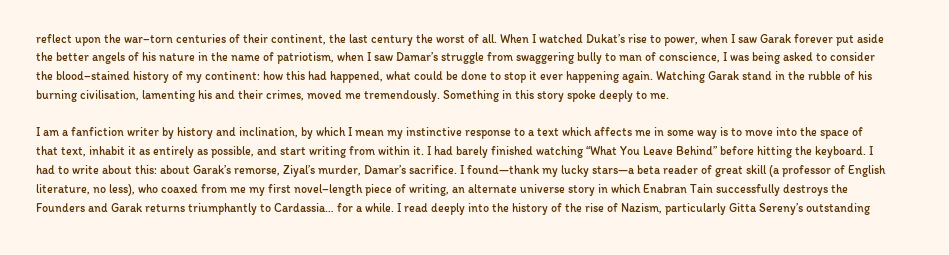reflect upon the war–torn centuries of their continent, the last century the worst of all. When I watched Dukat’s rise to power, when I saw Garak forever put aside the better angels of his nature in the name of patriotism, when I saw Damar’s struggle from swaggering bully to man of conscience, I was being asked to consider the blood–stained history of my continent: how this had happened, what could be done to stop it ever happening again. Watching Garak stand in the rubble of his burning civilisation, lamenting his and their crimes, moved me tremendously. Something in this story spoke deeply to me.

I am a fanfiction writer by history and inclination, by which I mean my instinctive response to a text which affects me in some way is to move into the space of that text, inhabit it as entirely as possible, and start writing from within it. I had barely finished watching “What You Leave Behind” before hitting the keyboard. I had to write about this: about Garak’s remorse, Ziyal’s murder, Damar’s sacrifice. I found—thank my lucky stars—a beta reader of great skill (a professor of English literature, no less), who coaxed from me my first novel–length piece of writing, an alternate universe story in which Enabran Tain successfully destroys the Founders and Garak returns triumphantly to Cardassia… for a while. I read deeply into the history of the rise of Nazism, particularly Gitta Sereny’s outstanding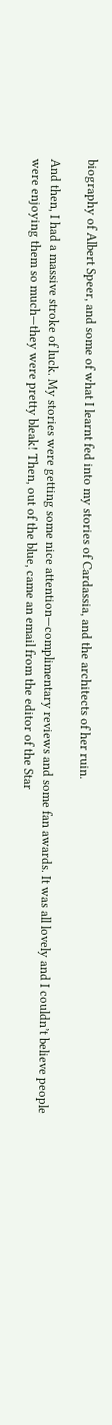biography of Albert Speer, and some of what I learnt fed into my stories of Cardassia, and the architects of her ruin.

And then, I had a massive stroke of luck. My stories were getting some nice attention—complimentary reviews and some fan awards. It was all lovely and I couldn’t believe people were enjoying them so much—they were pretty bleak! Then, out of the blue, came an email from the editor of the Star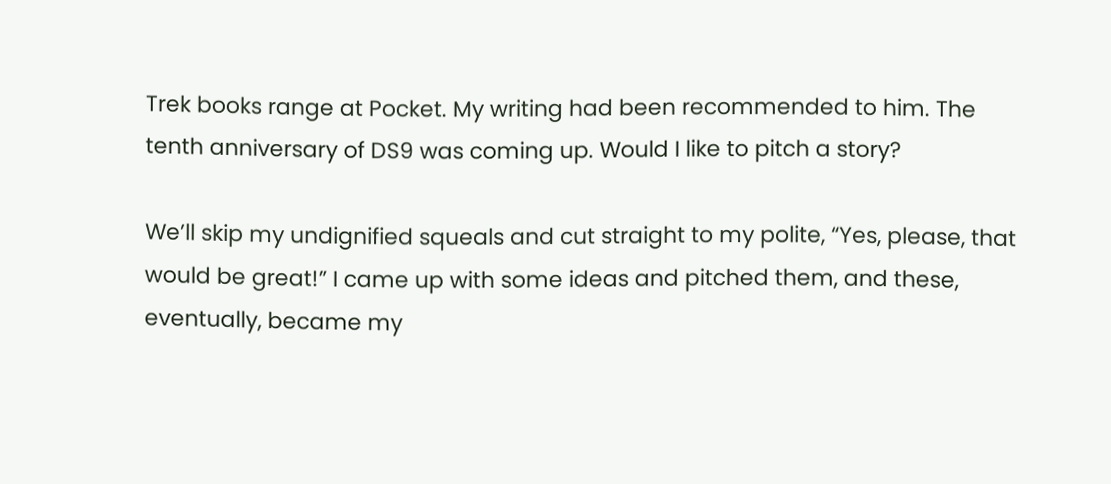Trek books range at Pocket. My writing had been recommended to him. The tenth anniversary of DS9 was coming up. Would I like to pitch a story?

We’ll skip my undignified squeals and cut straight to my polite, “Yes, please, that would be great!” I came up with some ideas and pitched them, and these, eventually, became my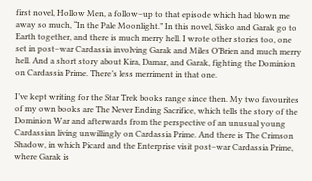first novel, Hollow Men, a follow–up to that episode which had blown me away so much, “In the Pale Moonlight.” In this novel, Sisko and Garak go to Earth together, and there is much merry hell. I wrote other stories too, one set in post–war Cardassia involving Garak and Miles O’Brien and much merry hell. And a short story about Kira, Damar, and Garak, fighting the Dominion on Cardassia Prime. There’s less merriment in that one.

I’ve kept writing for the Star Trek books range since then. My two favourites of my own books are The Never Ending Sacrifice, which tells the story of the Dominion War and afterwards from the perspective of an unusual young Cardassian living unwillingly on Cardassia Prime. And there is The Crimson Shadow, in which Picard and the Enterprise visit post–war Cardassia Prime, where Garak is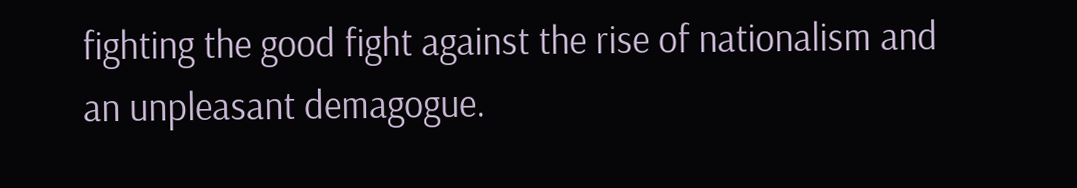fighting the good fight against the rise of nationalism and an unpleasant demagogue.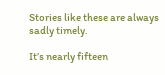Stories like these are always sadly timely.

It’s nearly fifteen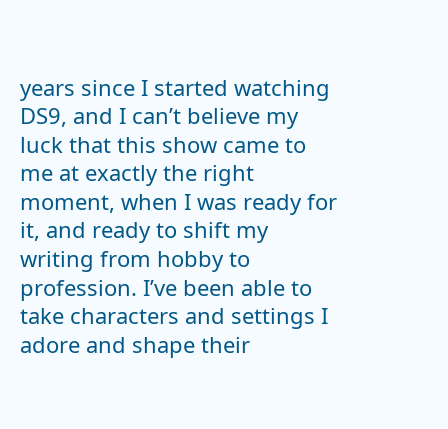years since I started watching DS9, and I can’t believe my luck that this show came to me at exactly the right moment, when I was ready for it, and ready to shift my writing from hobby to profession. I’ve been able to take characters and settings I adore and shape their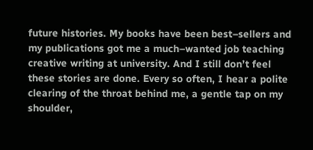future histories. My books have been best–sellers and my publications got me a much–wanted job teaching creative writing at university. And I still don’t feel these stories are done. Every so often, I hear a polite clearing of the throat behind me, a gentle tap on my shoulder,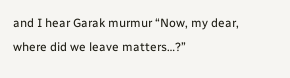and I hear Garak murmur “Now, my dear, where did we leave matters…?”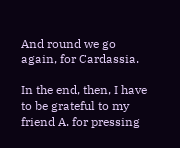And round we go again, for Cardassia.

In the end, then, I have to be grateful to my friend A. for pressing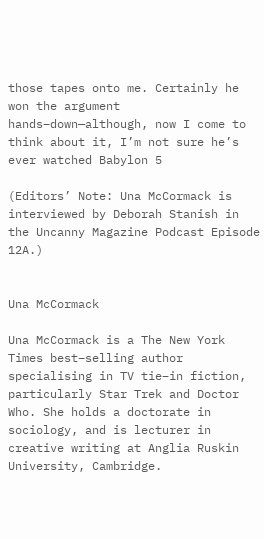those tapes onto me. Certainly he won the argument hands–down—although, now I come to think about it, I’m not sure he’s ever watched Babylon 5

(Editors’ Note: Una McCormack is interviewed by Deborah Stanish in the Uncanny Magazine Podcast Episode 12A.)


Una McCormack

Una McCormack is a The New York Times best–selling author specialising in TV tie–in fiction, particularly Star Trek and Doctor Who. She holds a doctorate in sociology, and is lecturer in creative writing at Anglia Ruskin University, Cambridge.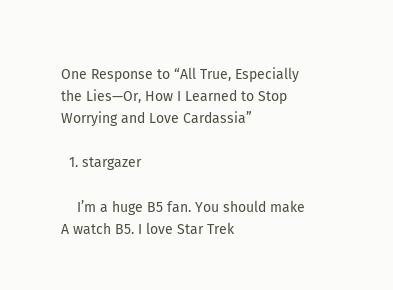One Response to “All True, Especially the Lies—Or, How I Learned to Stop Worrying and Love Cardassia”

  1. stargazer

    I’m a huge B5 fan. You should make A watch B5. I love Star Trek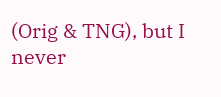(Orig & TNG), but I never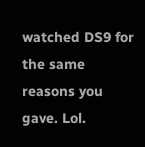watched DS9 for the same reasons you gave. Lol.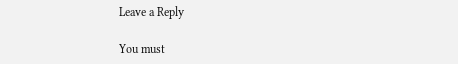Leave a Reply

You must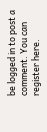be logged in to post a comment. You can register here.